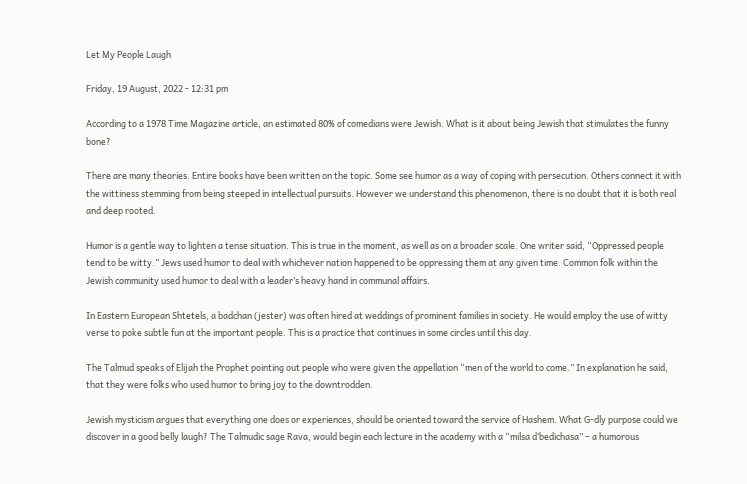Let My People Laugh

Friday, 19 August, 2022 - 12:31 pm

According to a 1978 Time Magazine article, an estimated 80% of comedians were Jewish. What is it about being Jewish that stimulates the funny bone?

There are many theories. Entire books have been written on the topic. Some see humor as a way of coping with persecution. Others connect it with the wittiness stemming from being steeped in intellectual pursuits. However we understand this phenomenon, there is no doubt that it is both real and deep rooted.

Humor is a gentle way to lighten a tense situation. This is true in the moment, as well as on a broader scale. One writer said, “Oppressed people tend to be witty.” Jews used humor to deal with whichever nation happened to be oppressing them at any given time. Common folk within the Jewish community used humor to deal with a leader’s heavy hand in communal affairs.

In Eastern European Shtetels, a badchan (jester) was often hired at weddings of prominent families in society. He would employ the use of witty verse to poke subtle fun at the important people. This is a practice that continues in some circles until this day.

The Talmud speaks of Elijah the Prophet pointing out people who were given the appellation “men of the world to come.” In explanation he said, that they were folks who used humor to bring joy to the downtrodden.

Jewish mysticism argues that everything one does or experiences, should be oriented toward the service of Hashem. What G-dly purpose could we discover in a good belly laugh? The Talmudic sage Rava, would begin each lecture in the academy with a “milsa d’bedichasa” – a humorous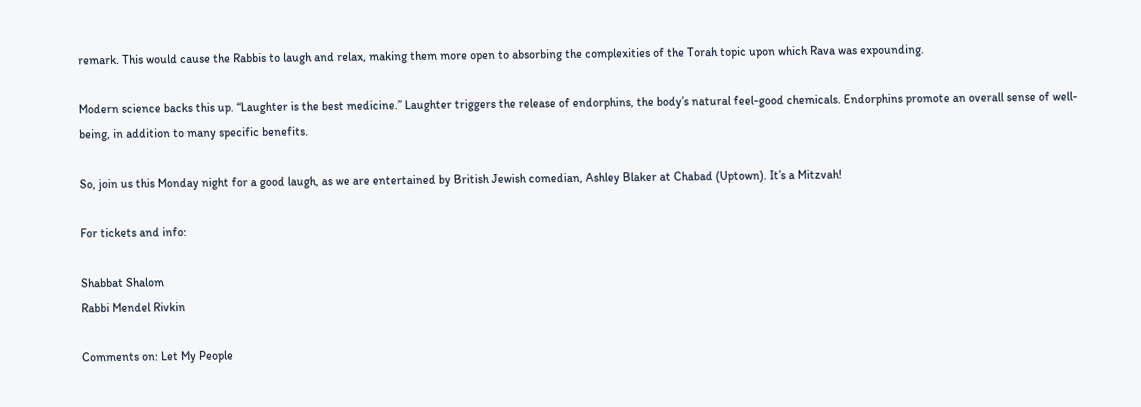remark. This would cause the Rabbis to laugh and relax, making them more open to absorbing the complexities of the Torah topic upon which Rava was expounding.

Modern science backs this up. “Laughter is the best medicine.” Laughter triggers the release of endorphins, the body’s natural feel-good chemicals. Endorphins promote an overall sense of well-being, in addition to many specific benefits.

So, join us this Monday night for a good laugh, as we are entertained by British Jewish comedian, Ashley Blaker at Chabad (Uptown). It’s a Mitzvah!

For tickets and info:

Shabbat Shalom
Rabbi Mendel Rivkin

Comments on: Let My People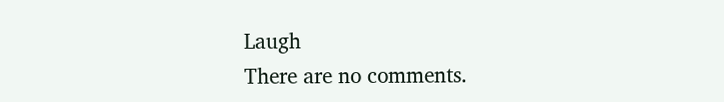Laugh
There are no comments.